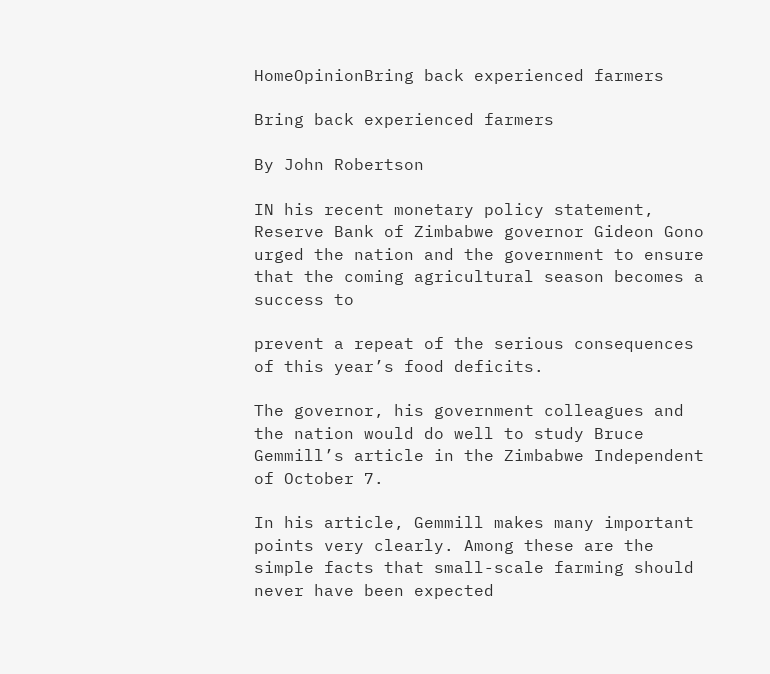HomeOpinionBring back experienced farmers

Bring back experienced farmers

By John Robertson

IN his recent monetary policy statement, Reserve Bank of Zimbabwe governor Gideon Gono urged the nation and the government to ensure that the coming agricultural season becomes a success to

prevent a repeat of the serious consequences of this year’s food deficits.

The governor, his government colleagues and the nation would do well to study Bruce Gemmill’s article in the Zimbabwe Independent of October 7.

In his article, Gemmill makes many important points very clearly. Among these are the simple facts that small-scale farming should never have been expected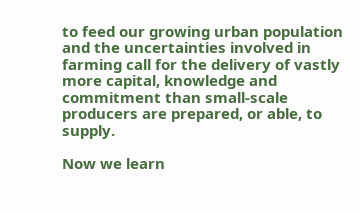to feed our growing urban population and the uncertainties involved in farming call for the delivery of vastly more capital, knowledge and commitment than small-scale producers are prepared, or able, to supply.

Now we learn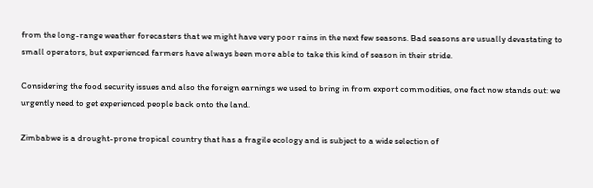from the long-range weather forecasters that we might have very poor rains in the next few seasons. Bad seasons are usually devastating to small operators, but experienced farmers have always been more able to take this kind of season in their stride.

Considering the food security issues and also the foreign earnings we used to bring in from export commodities, one fact now stands out: we urgently need to get experienced people back onto the land.

Zimbabwe is a drought-prone tropical country that has a fragile ecology and is subject to a wide selection of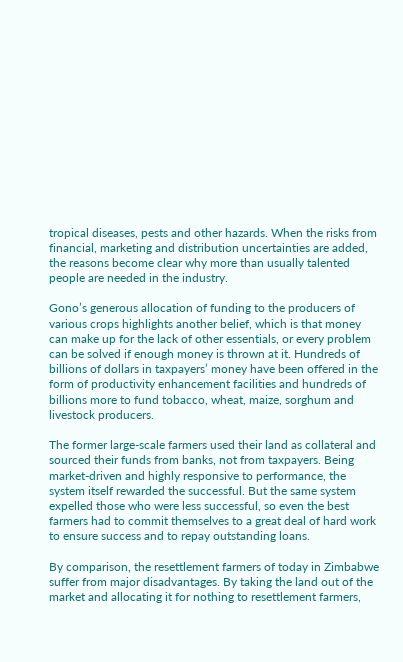tropical diseases, pests and other hazards. When the risks from financial, marketing and distribution uncertainties are added, the reasons become clear why more than usually talented people are needed in the industry.

Gono’s generous allocation of funding to the producers of various crops highlights another belief, which is that money can make up for the lack of other essentials, or every problem can be solved if enough money is thrown at it. Hundreds of billions of dollars in taxpayers’ money have been offered in the form of productivity enhancement facilities and hundreds of billions more to fund tobacco, wheat, maize, sorghum and livestock producers.

The former large-scale farmers used their land as collateral and sourced their funds from banks, not from taxpayers. Being market-driven and highly responsive to performance, the system itself rewarded the successful. But the same system expelled those who were less successful, so even the best farmers had to commit themselves to a great deal of hard work to ensure success and to repay outstanding loans.

By comparison, the resettlement farmers of today in Zimbabwe suffer from major disadvantages. By taking the land out of the market and allocating it for nothing to resettlement farmers,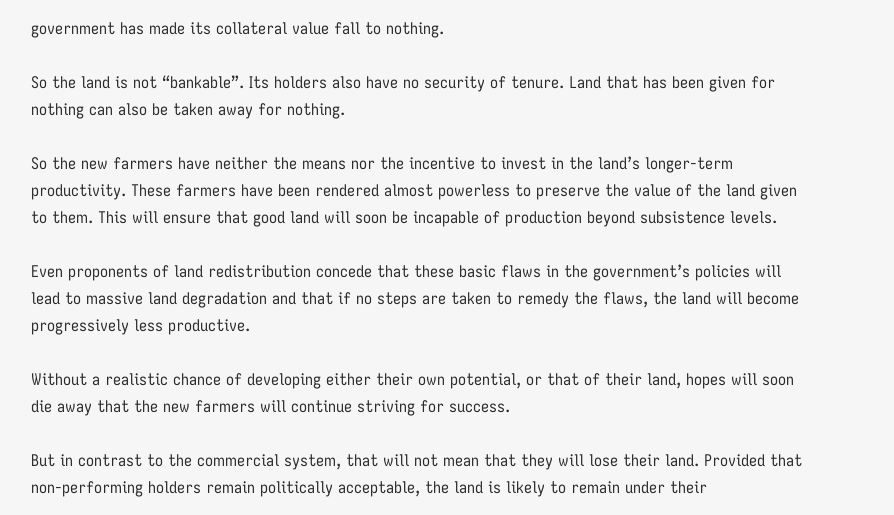government has made its collateral value fall to nothing.

So the land is not “bankable”. Its holders also have no security of tenure. Land that has been given for nothing can also be taken away for nothing.

So the new farmers have neither the means nor the incentive to invest in the land’s longer-term productivity. These farmers have been rendered almost powerless to preserve the value of the land given to them. This will ensure that good land will soon be incapable of production beyond subsistence levels.

Even proponents of land redistribution concede that these basic flaws in the government’s policies will lead to massive land degradation and that if no steps are taken to remedy the flaws, the land will become progressively less productive.

Without a realistic chance of developing either their own potential, or that of their land, hopes will soon die away that the new farmers will continue striving for success.

But in contrast to the commercial system, that will not mean that they will lose their land. Provided that non-performing holders remain politically acceptable, the land is likely to remain under their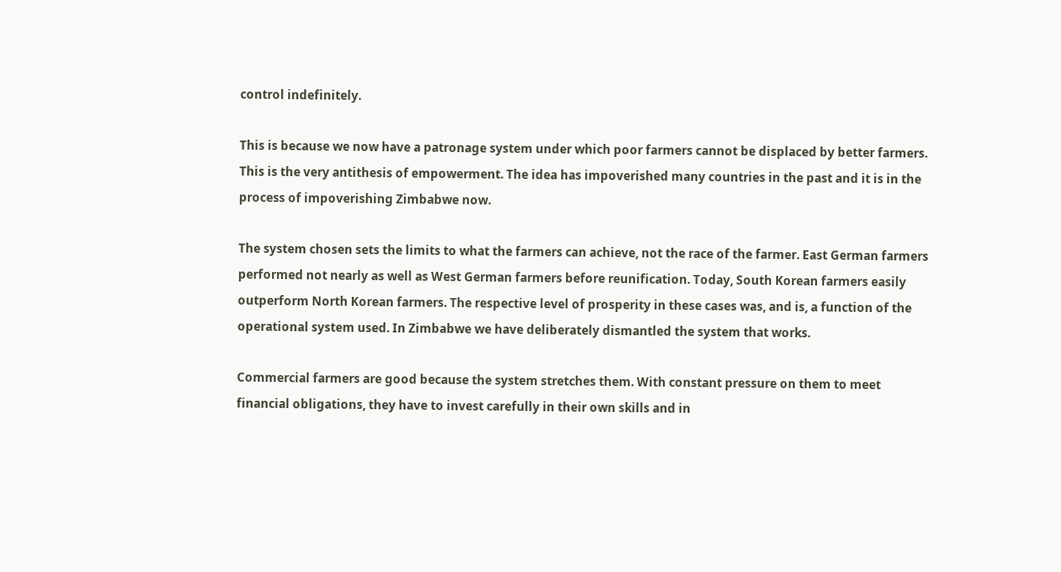control indefinitely.

This is because we now have a patronage system under which poor farmers cannot be displaced by better farmers. This is the very antithesis of empowerment. The idea has impoverished many countries in the past and it is in the process of impoverishing Zimbabwe now.

The system chosen sets the limits to what the farmers can achieve, not the race of the farmer. East German farmers performed not nearly as well as West German farmers before reunification. Today, South Korean farmers easily outperform North Korean farmers. The respective level of prosperity in these cases was, and is, a function of the operational system used. In Zimbabwe we have deliberately dismantled the system that works.

Commercial farmers are good because the system stretches them. With constant pressure on them to meet financial obligations, they have to invest carefully in their own skills and in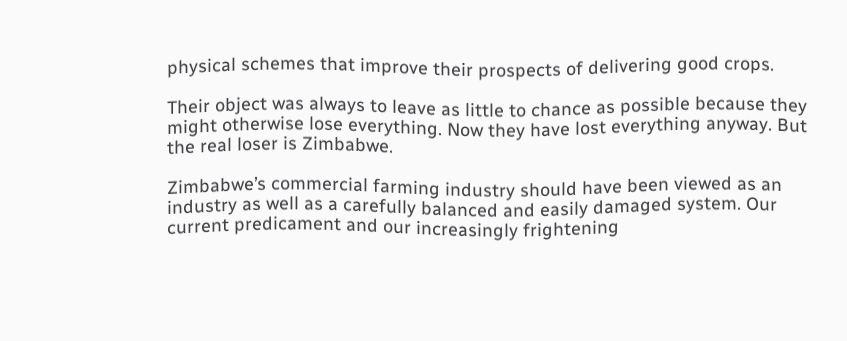physical schemes that improve their prospects of delivering good crops.

Their object was always to leave as little to chance as possible because they might otherwise lose everything. Now they have lost everything anyway. But the real loser is Zimbabwe.

Zimbabwe’s commercial farming industry should have been viewed as an industry as well as a carefully balanced and easily damaged system. Our current predicament and our increasingly frightening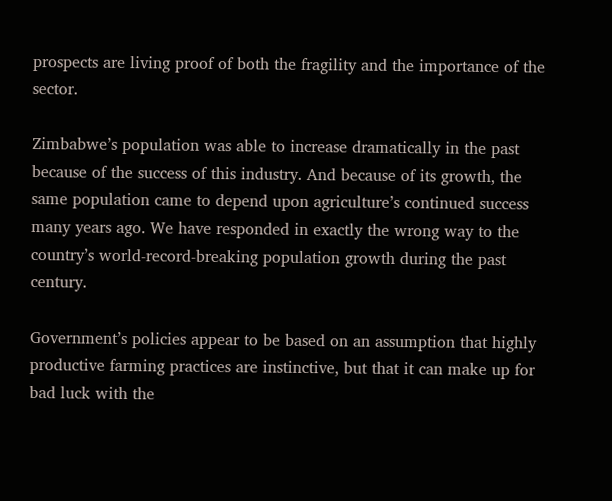prospects are living proof of both the fragility and the importance of the sector.

Zimbabwe’s population was able to increase dramatically in the past because of the success of this industry. And because of its growth, the same population came to depend upon agriculture’s continued success many years ago. We have responded in exactly the wrong way to the country’s world-record-breaking population growth during the past century.

Government’s policies appear to be based on an assumption that highly productive farming practices are instinctive, but that it can make up for bad luck with the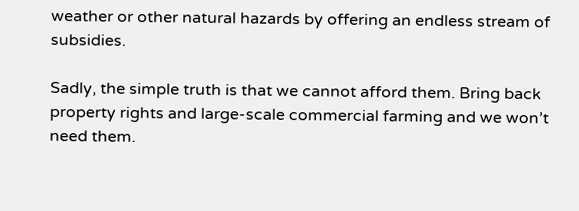weather or other natural hazards by offering an endless stream of subsidies.

Sadly, the simple truth is that we cannot afford them. Bring back property rights and large-scale commercial farming and we won’t need them.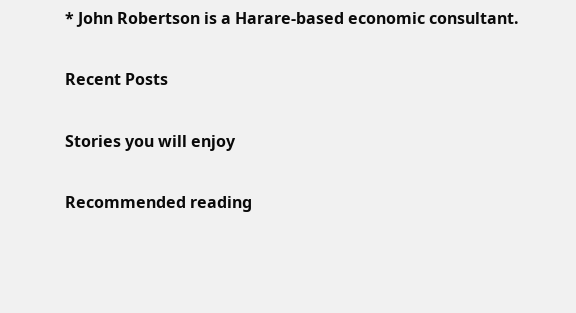* John Robertson is a Harare-based economic consultant.

Recent Posts

Stories you will enjoy

Recommended reading